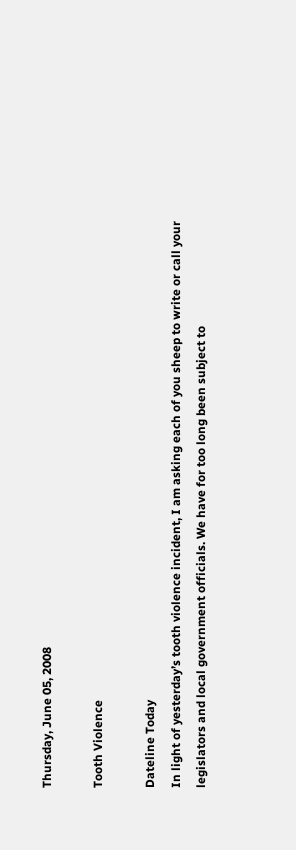Thursday, June 05, 2008

Tooth Violence

Dateline Today
In light of yesterday’s tooth violence incident, I am asking each of you sheep to write or call your legislators and local government officials. We have for too long been subject to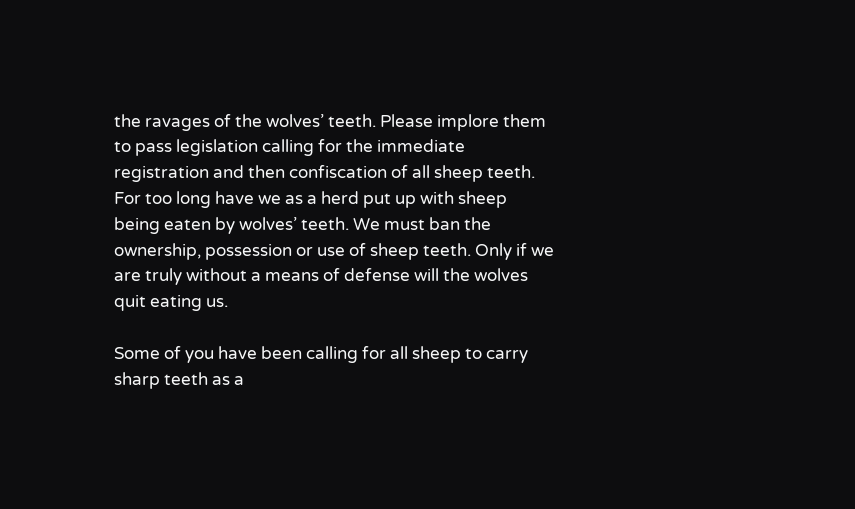the ravages of the wolves’ teeth. Please implore them to pass legislation calling for the immediate registration and then confiscation of all sheep teeth. For too long have we as a herd put up with sheep being eaten by wolves’ teeth. We must ban the ownership, possession or use of sheep teeth. Only if we are truly without a means of defense will the wolves quit eating us.

Some of you have been calling for all sheep to carry sharp teeth as a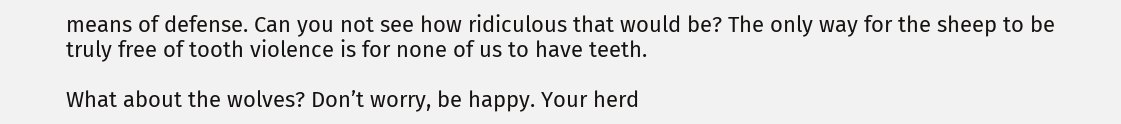means of defense. Can you not see how ridiculous that would be? The only way for the sheep to be truly free of tooth violence is for none of us to have teeth.

What about the wolves? Don’t worry, be happy. Your herd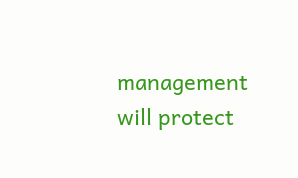management will protect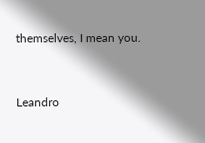themselves, I mean you.


Leandro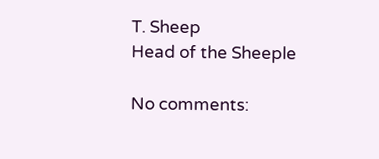T. Sheep
Head of the Sheeple

No comments: